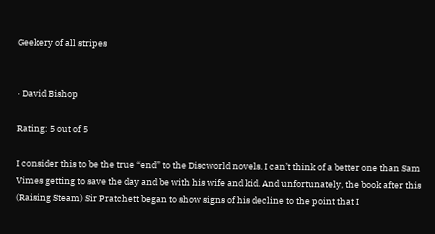Geekery of all stripes


· David Bishop

Rating: 5 out of 5

I consider this to be the true “end” to the Discworld novels. I can’t think of a better one than Sam Vimes getting to save the day and be with his wife and kid. And unfortunately, the book after this (Raising Steam) Sir Pratchett began to show signs of his decline to the point that I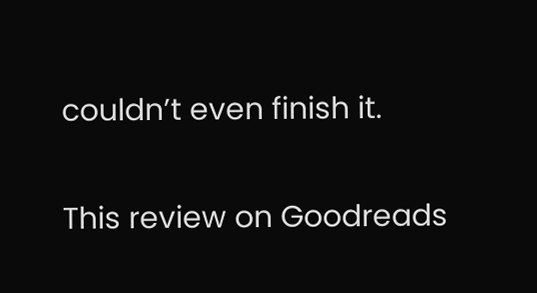couldn’t even finish it.

This review on Goodreads